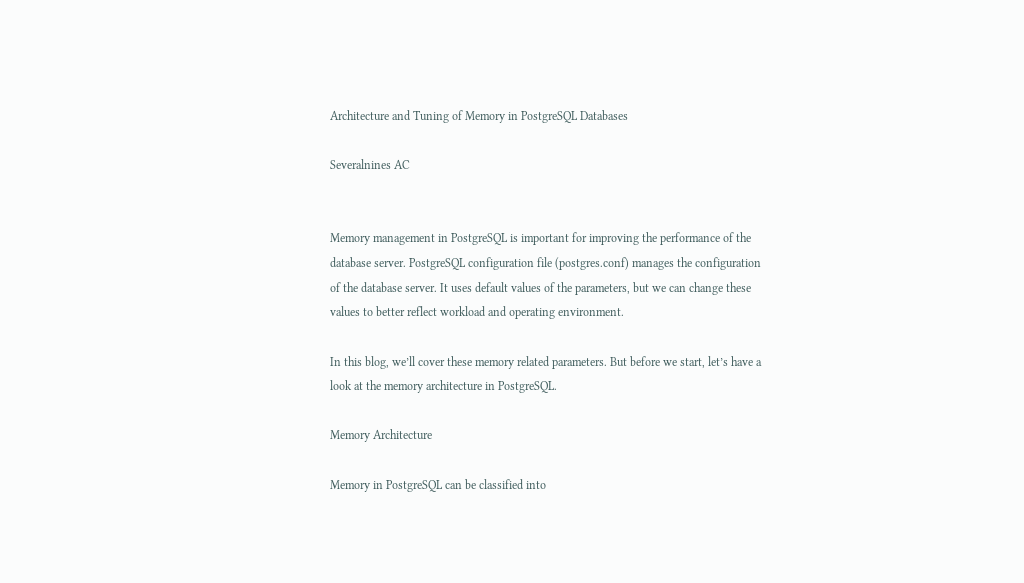Architecture and Tuning of Memory in PostgreSQL Databases

Severalnines AC


Memory management in PostgreSQL is important for improving the performance of the database server. PostgreSQL configuration file (postgres.conf) manages the configuration of the database server. It uses default values of the parameters, but we can change these values to better reflect workload and operating environment.

In this blog, we’ll cover these memory related parameters. But before we start, let’s have a look at the memory architecture in PostgreSQL.

Memory Architecture

Memory in PostgreSQL can be classified into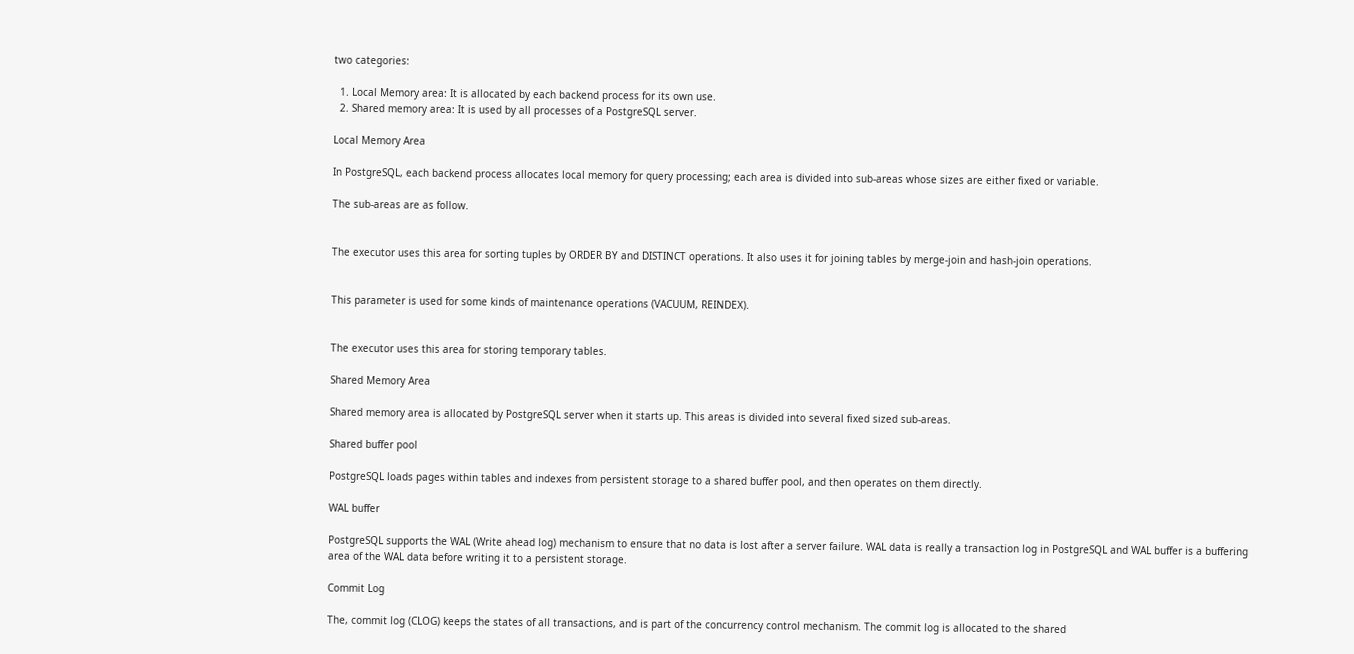two categories:

  1. Local Memory area: It is allocated by each backend process for its own use.
  2. Shared memory area: It is used by all processes of a PostgreSQL server.

Local Memory Area

In PostgreSQL, each backend process allocates local memory for query processing; each area is divided into sub-areas whose sizes are either fixed or variable.

The sub-areas are as follow.


The executor uses this area for sorting tuples by ORDER BY and DISTINCT operations. It also uses it for joining tables by merge-join and hash-join operations.


This parameter is used for some kinds of maintenance operations (VACUUM, REINDEX).


The executor uses this area for storing temporary tables.

Shared Memory Area

Shared memory area is allocated by PostgreSQL server when it starts up. This areas is divided into several fixed sized sub-areas.

Shared buffer pool

PostgreSQL loads pages within tables and indexes from persistent storage to a shared buffer pool, and then operates on them directly.

WAL buffer

PostgreSQL supports the WAL (Write ahead log) mechanism to ensure that no data is lost after a server failure. WAL data is really a transaction log in PostgreSQL and WAL buffer is a buffering area of the WAL data before writing it to a persistent storage.

Commit Log

The, commit log (CLOG) keeps the states of all transactions, and is part of the concurrency control mechanism. The commit log is allocated to the shared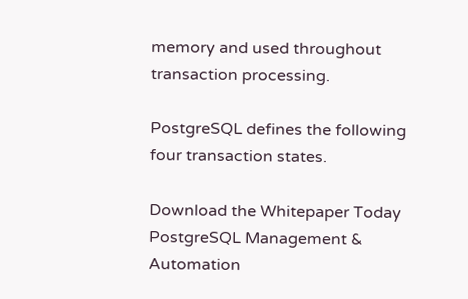memory and used throughout transaction processing.

PostgreSQL defines the following four transaction states.

Download the Whitepaper Today
PostgreSQL Management & Automation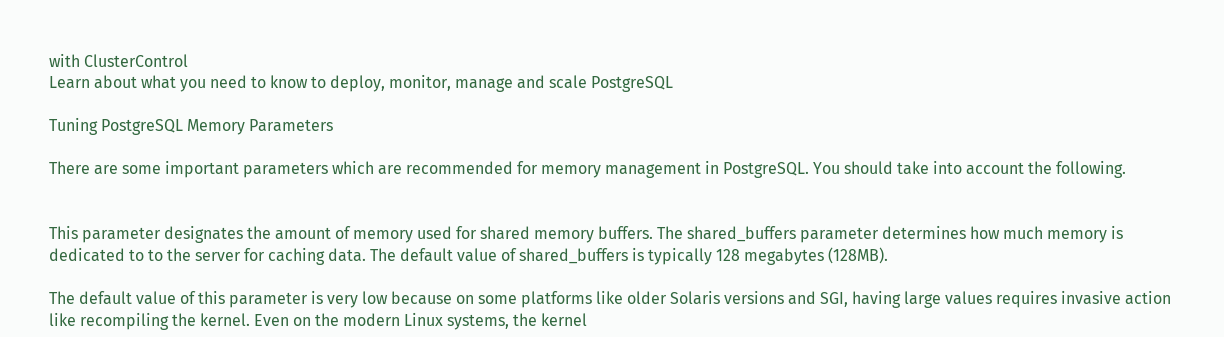with ClusterControl
Learn about what you need to know to deploy, monitor, manage and scale PostgreSQL

Tuning PostgreSQL Memory Parameters

There are some important parameters which are recommended for memory management in PostgreSQL. You should take into account the following.


This parameter designates the amount of memory used for shared memory buffers. The shared_buffers parameter determines how much memory is dedicated to to the server for caching data. The default value of shared_buffers is typically 128 megabytes (128MB).

The default value of this parameter is very low because on some platforms like older Solaris versions and SGI, having large values requires invasive action like recompiling the kernel. Even on the modern Linux systems, the kernel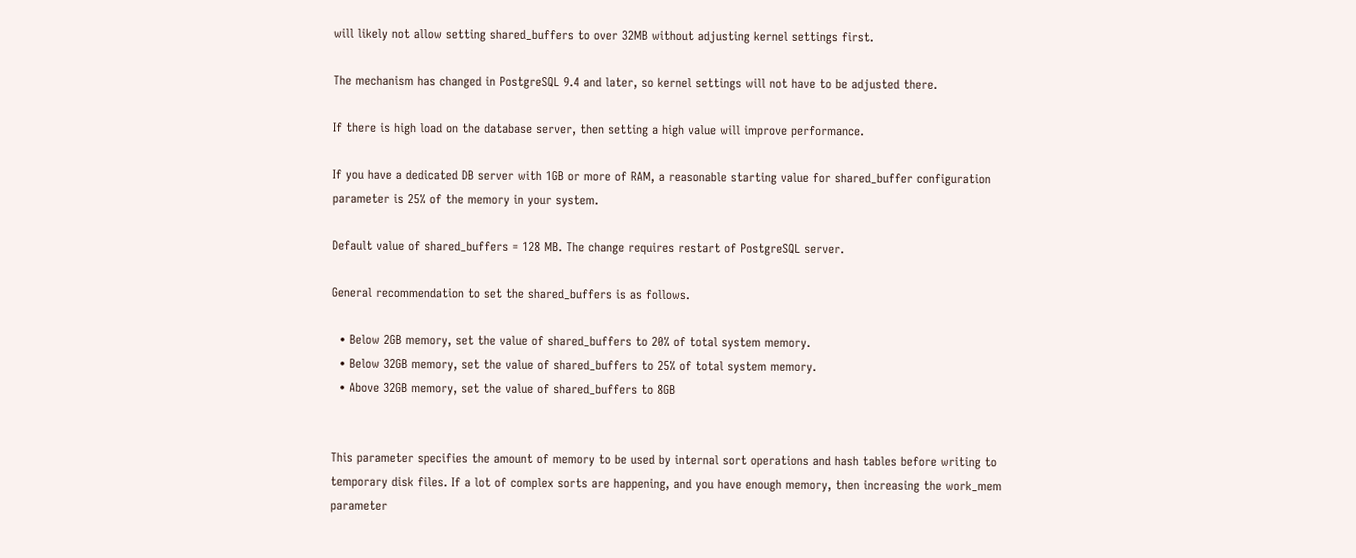will likely not allow setting shared_buffers to over 32MB without adjusting kernel settings first.

The mechanism has changed in PostgreSQL 9.4 and later, so kernel settings will not have to be adjusted there.

If there is high load on the database server, then setting a high value will improve performance.

If you have a dedicated DB server with 1GB or more of RAM, a reasonable starting value for shared_buffer configuration parameter is 25% of the memory in your system.

Default value of shared_buffers = 128 MB. The change requires restart of PostgreSQL server.

General recommendation to set the shared_buffers is as follows.

  • Below 2GB memory, set the value of shared_buffers to 20% of total system memory.
  • Below 32GB memory, set the value of shared_buffers to 25% of total system memory.
  • Above 32GB memory, set the value of shared_buffers to 8GB


This parameter specifies the amount of memory to be used by internal sort operations and hash tables before writing to temporary disk files. If a lot of complex sorts are happening, and you have enough memory, then increasing the work_mem parameter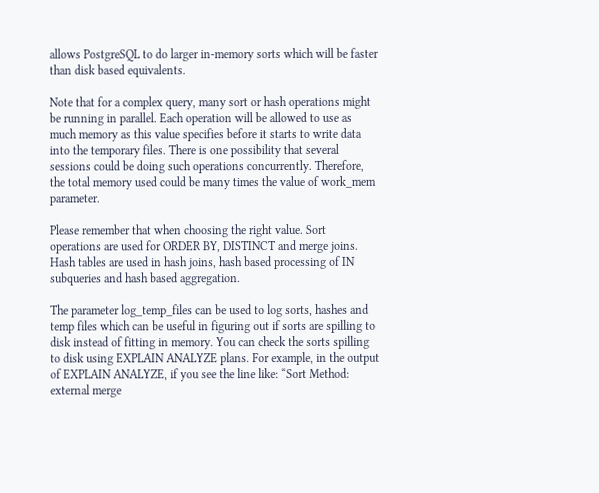allows PostgreSQL to do larger in-memory sorts which will be faster than disk based equivalents.

Note that for a complex query, many sort or hash operations might be running in parallel. Each operation will be allowed to use as much memory as this value specifies before it starts to write data into the temporary files. There is one possibility that several sessions could be doing such operations concurrently. Therefore, the total memory used could be many times the value of work_mem parameter.

Please remember that when choosing the right value. Sort operations are used for ORDER BY, DISTINCT and merge joins. Hash tables are used in hash joins, hash based processing of IN subqueries and hash based aggregation.

The parameter log_temp_files can be used to log sorts, hashes and temp files which can be useful in figuring out if sorts are spilling to disk instead of fitting in memory. You can check the sorts spilling to disk using EXPLAIN ANALYZE plans. For example, in the output of EXPLAIN ANALYZE, if you see the line like: “Sort Method: external merge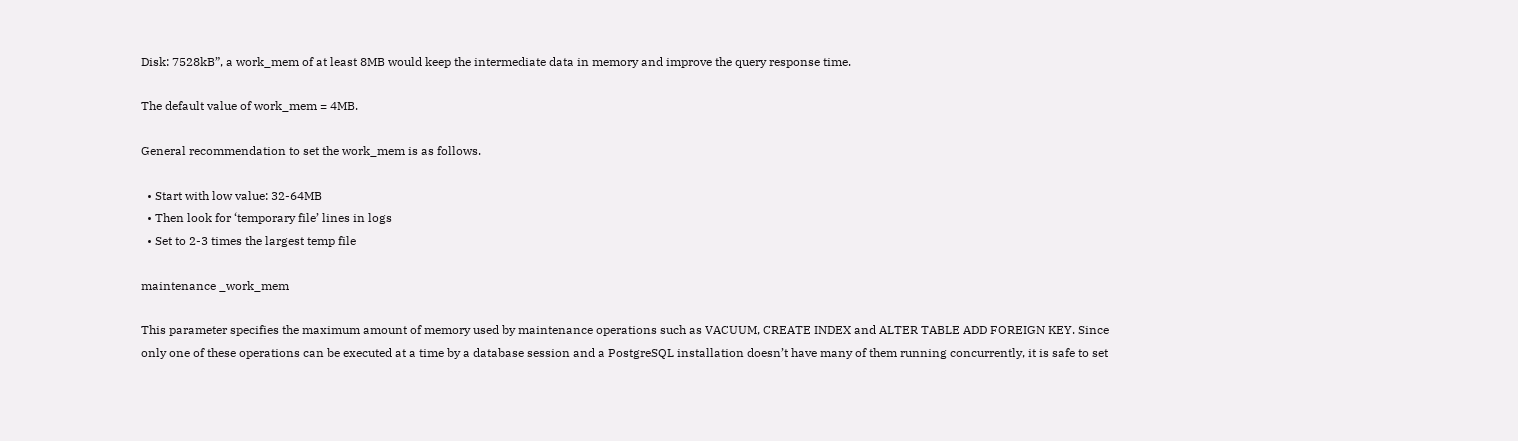Disk: 7528kB”, a work_mem of at least 8MB would keep the intermediate data in memory and improve the query response time.

The default value of work_mem = 4MB.

General recommendation to set the work_mem is as follows.

  • Start with low value: 32-64MB
  • Then look for ‘temporary file’ lines in logs
  • Set to 2-3 times the largest temp file

maintenance _work_mem

This parameter specifies the maximum amount of memory used by maintenance operations such as VACUUM, CREATE INDEX and ALTER TABLE ADD FOREIGN KEY. Since only one of these operations can be executed at a time by a database session and a PostgreSQL installation doesn’t have many of them running concurrently, it is safe to set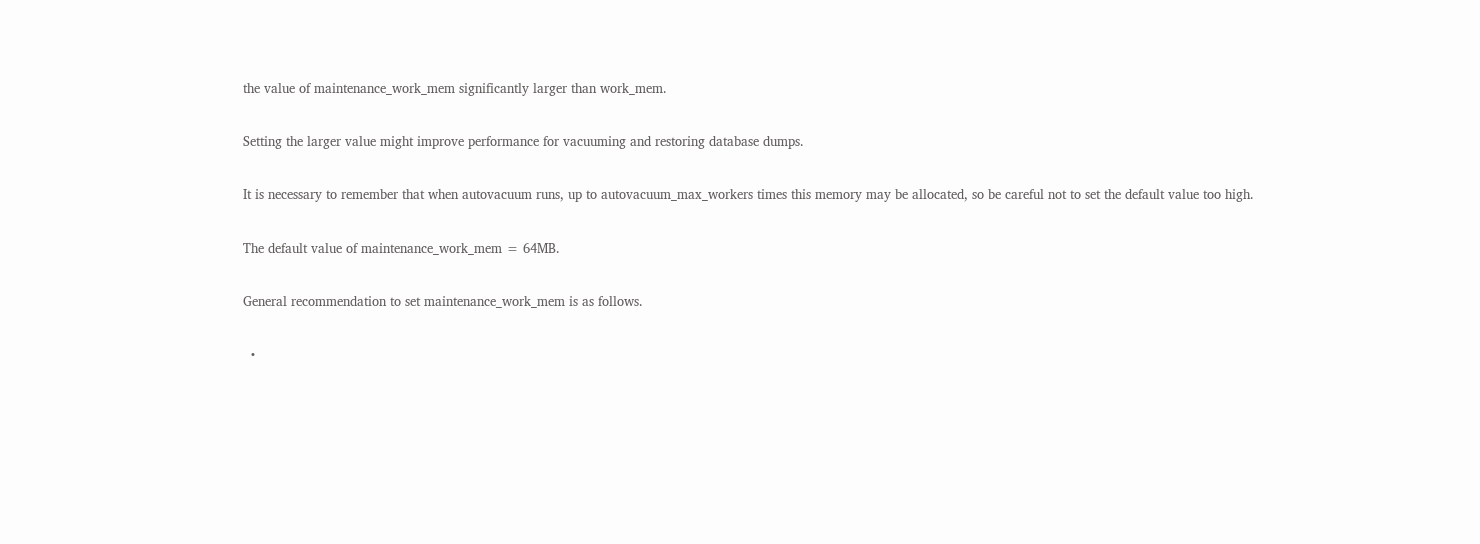the value of maintenance_work_mem significantly larger than work_mem.

Setting the larger value might improve performance for vacuuming and restoring database dumps.

It is necessary to remember that when autovacuum runs, up to autovacuum_max_workers times this memory may be allocated, so be careful not to set the default value too high.

The default value of maintenance_work_mem = 64MB.

General recommendation to set maintenance_work_mem is as follows.

  •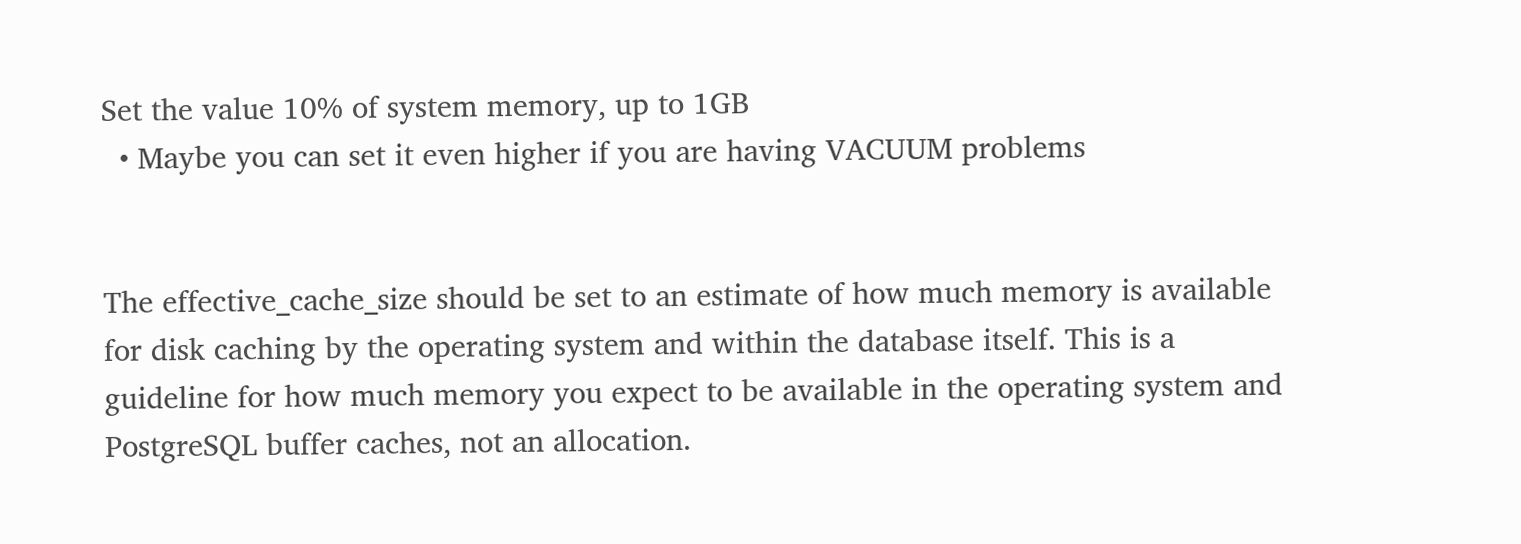Set the value 10% of system memory, up to 1GB
  • Maybe you can set it even higher if you are having VACUUM problems


The effective_cache_size should be set to an estimate of how much memory is available for disk caching by the operating system and within the database itself. This is a guideline for how much memory you expect to be available in the operating system and PostgreSQL buffer caches, not an allocation.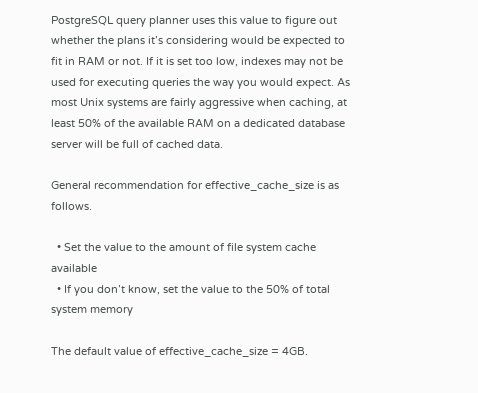PostgreSQL query planner uses this value to figure out whether the plans it’s considering would be expected to fit in RAM or not. If it is set too low, indexes may not be used for executing queries the way you would expect. As most Unix systems are fairly aggressive when caching, at least 50% of the available RAM on a dedicated database server will be full of cached data.

General recommendation for effective_cache_size is as follows.

  • Set the value to the amount of file system cache available
  • If you don’t know, set the value to the 50% of total system memory

The default value of effective_cache_size = 4GB.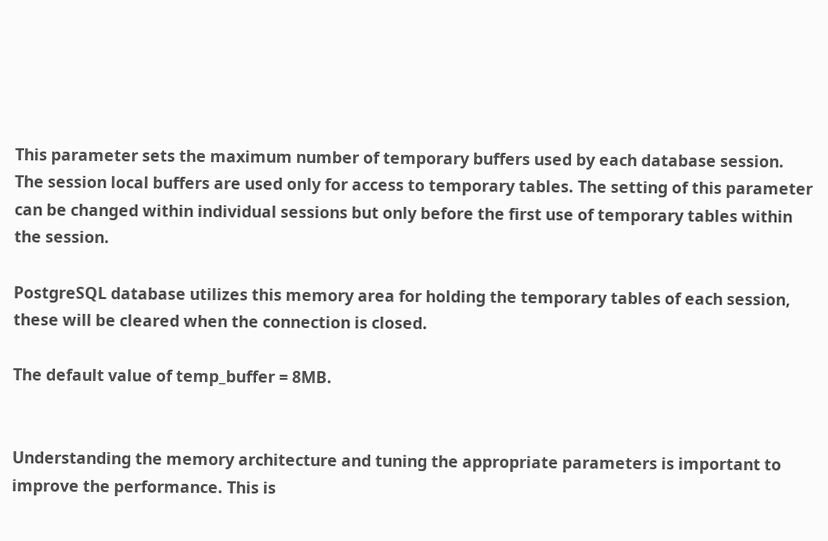This parameter sets the maximum number of temporary buffers used by each database session. The session local buffers are used only for access to temporary tables. The setting of this parameter can be changed within individual sessions but only before the first use of temporary tables within the session.

PostgreSQL database utilizes this memory area for holding the temporary tables of each session, these will be cleared when the connection is closed.

The default value of temp_buffer = 8MB.


Understanding the memory architecture and tuning the appropriate parameters is important to improve the performance. This is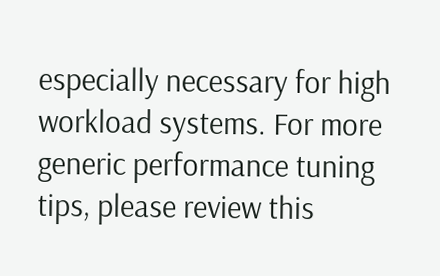especially necessary for high workload systems. For more generic performance tuning tips, please review this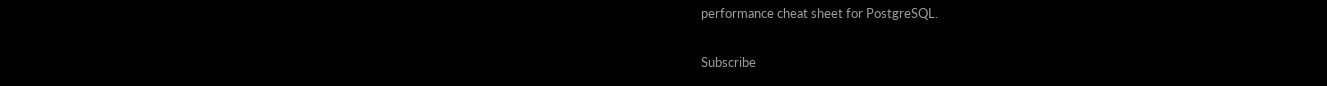performance cheat sheet for PostgreSQL.

Subscribe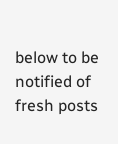below to be notified of fresh posts